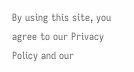By using this site, you agree to our Privacy Policy and our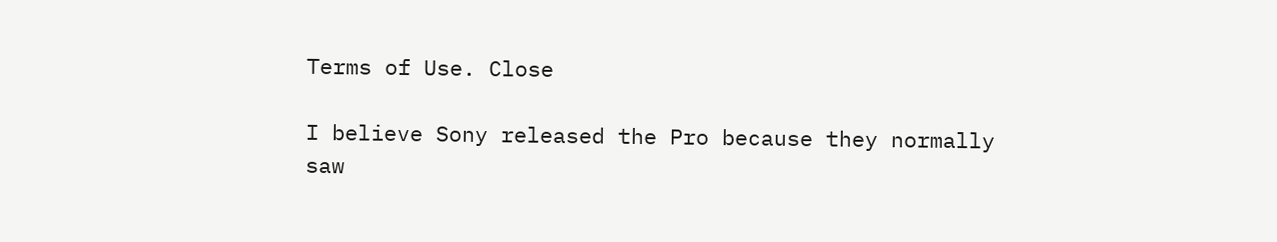Terms of Use. Close

I believe Sony released the Pro because they normally saw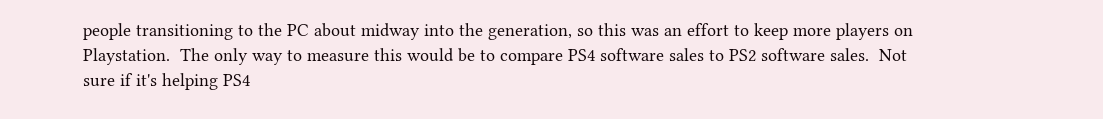people transitioning to the PC about midway into the generation, so this was an effort to keep more players on Playstation.  The only way to measure this would be to compare PS4 software sales to PS2 software sales.  Not sure if it's helping PS4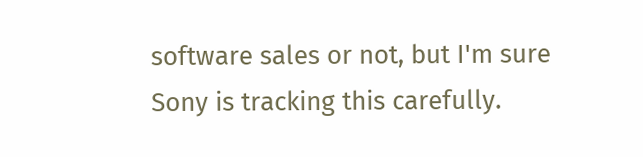software sales or not, but I'm sure Sony is tracking this carefully.